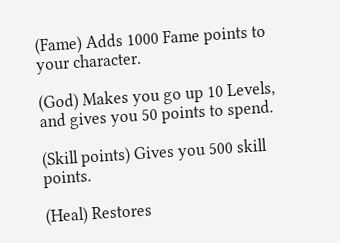(Fame) Adds 1000 Fame points to your character.

(God) Makes you go up 10 Levels, and gives you 50 points to spend.

(Skill points) Gives you 500 skill points.

(Heal) Restores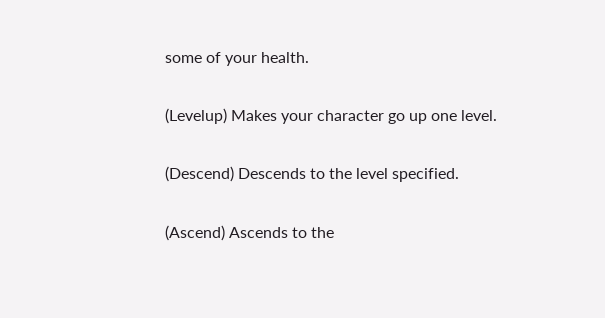some of your health.

(Levelup) Makes your character go up one level.

(Descend) Descends to the level specified.

(Ascend) Ascends to the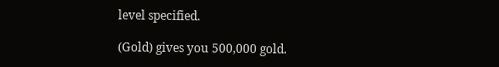level specified.

(Gold) gives you 500,000 gold.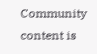Community content is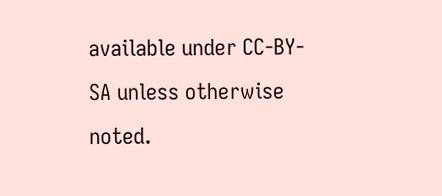available under CC-BY-SA unless otherwise noted.